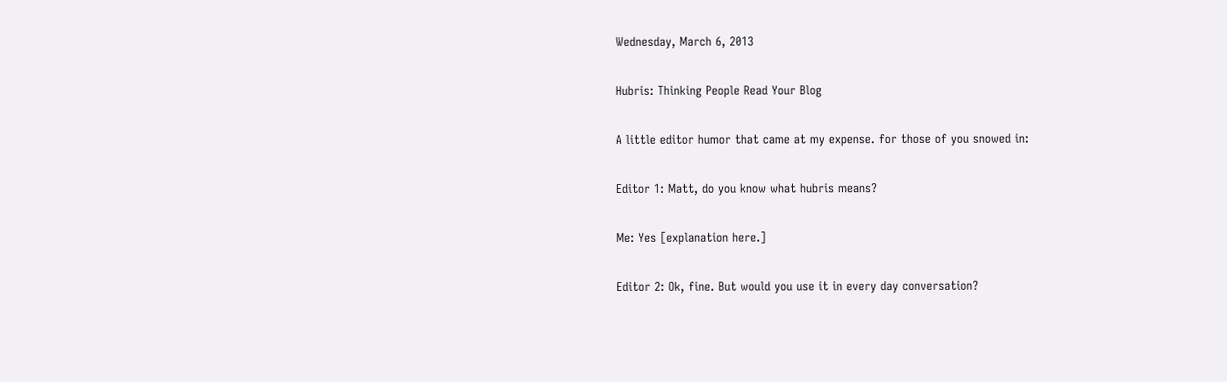Wednesday, March 6, 2013

Hubris: Thinking People Read Your Blog

A little editor humor that came at my expense. for those of you snowed in:

Editor 1: Matt, do you know what hubris means?

Me: Yes [explanation here.]

Editor 2: Ok, fine. But would you use it in every day conversation?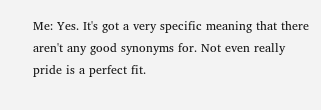Me: Yes. It's got a very specific meaning that there aren't any good synonyms for. Not even really pride is a perfect fit.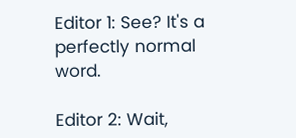Editor 1: See? It's a perfectly normal word.

Editor 2: Wait,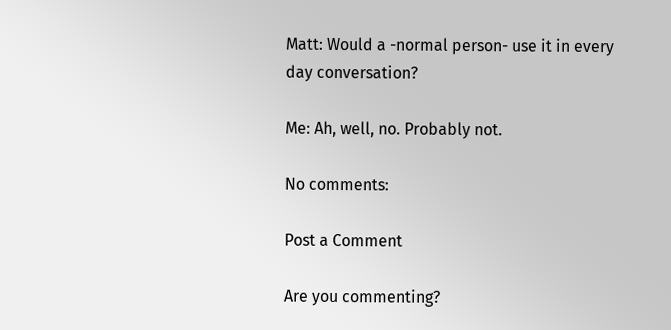Matt: Would a -normal person- use it in every day conversation?

Me: Ah, well, no. Probably not.

No comments:

Post a Comment

Are you commenting?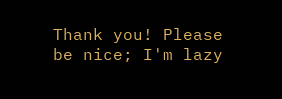Thank you! Please be nice; I'm lazy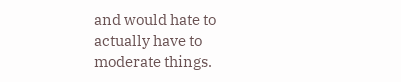and would hate to actually have to moderate things.